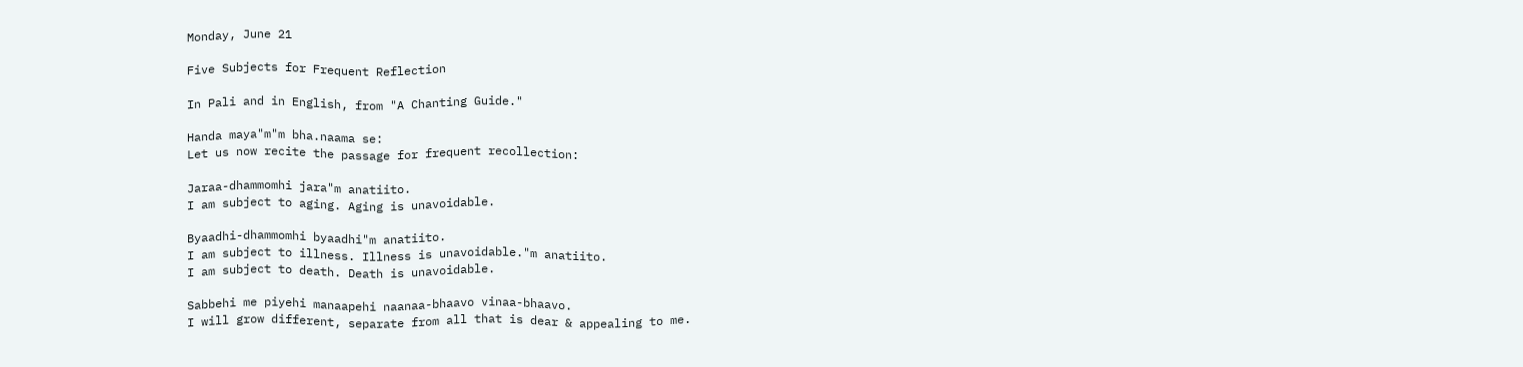Monday, June 21

Five Subjects for Frequent Reflection

In Pali and in English, from "A Chanting Guide."

Handa maya"m"m bha.naama se:
Let us now recite the passage for frequent recollection:

Jaraa-dhammomhi jara"m anatiito.
I am subject to aging. Aging is unavoidable.

Byaadhi-dhammomhi byaadhi"m anatiito.
I am subject to illness. Illness is unavoidable."m anatiito.
I am subject to death. Death is unavoidable.

Sabbehi me piyehi manaapehi naanaa-bhaavo vinaa-bhaavo.
I will grow different, separate from all that is dear & appealing to me.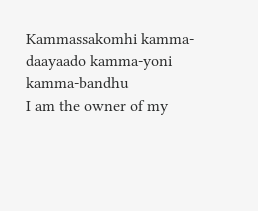Kammassakomhi kamma-daayaado kamma-yoni kamma-bandhu
I am the owner of my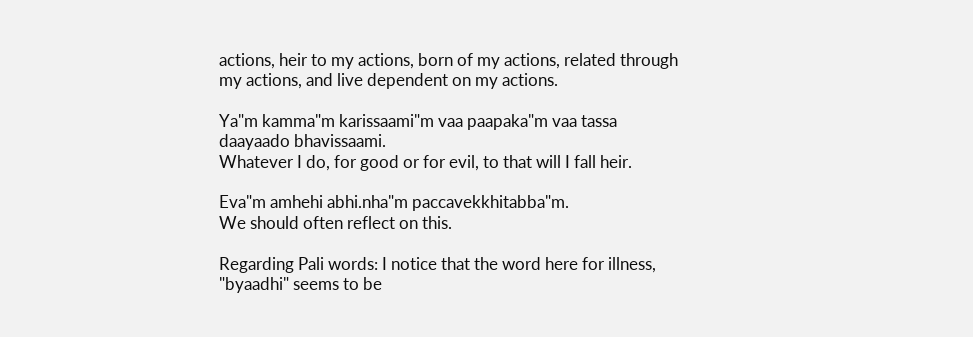actions, heir to my actions, born of my actions, related through my actions, and live dependent on my actions.

Ya"m kamma"m karissaami"m vaa paapaka"m vaa tassa daayaado bhavissaami.
Whatever I do, for good or for evil, to that will I fall heir.

Eva"m amhehi abhi.nha"m paccavekkhitabba"m.
We should often reflect on this.

Regarding Pali words: I notice that the word here for illness, "byaadhi" seems to be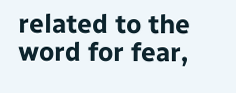related to the word for fear,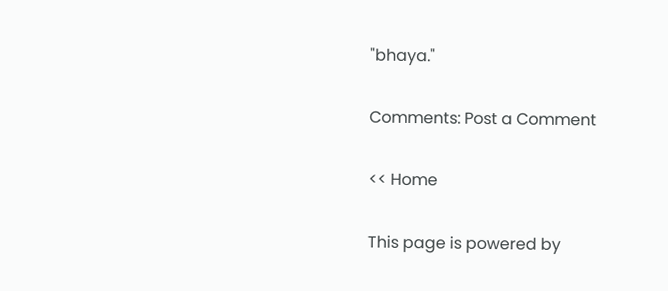"bhaya."

Comments: Post a Comment

<< Home

This page is powered by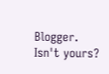Blogger. Isn't yours?